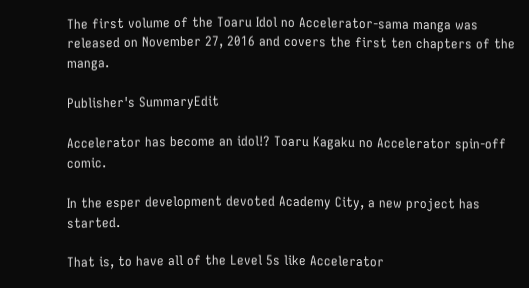The first volume of the Toaru Idol no Accelerator-sama manga was released on November 27, 2016 and covers the first ten chapters of the manga.

Publisher's SummaryEdit

Accelerator has become an idol!? Toaru Kagaku no Accelerator spin-off comic.

In the esper development devoted Academy City, a new project has started.

That is, to have all of the Level 5s like Accelerator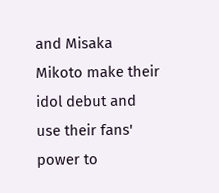and Misaka Mikoto make their idol debut and use their fans' power to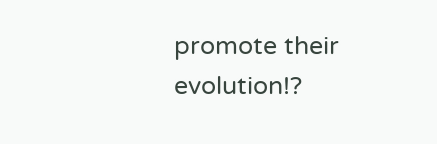promote their evolution!?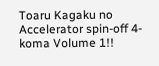Toaru Kagaku no Accelerator spin-off 4-koma Volume 1!!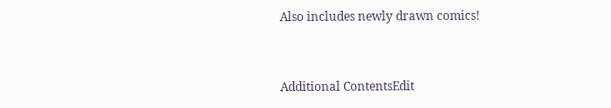Also includes newly drawn comics!


Additional ContentsEdit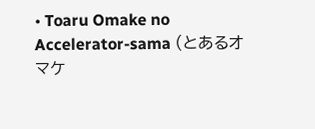• Toaru Omake no Accelerator-sama (とあるオマケ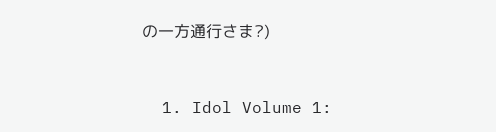の一方通行さま?)



  1. Idol Volume 1: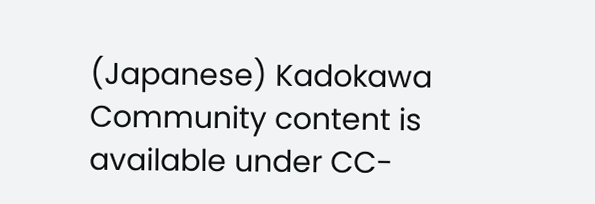(Japanese) Kadokawa
Community content is available under CC-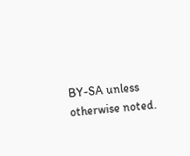BY-SA unless otherwise noted.